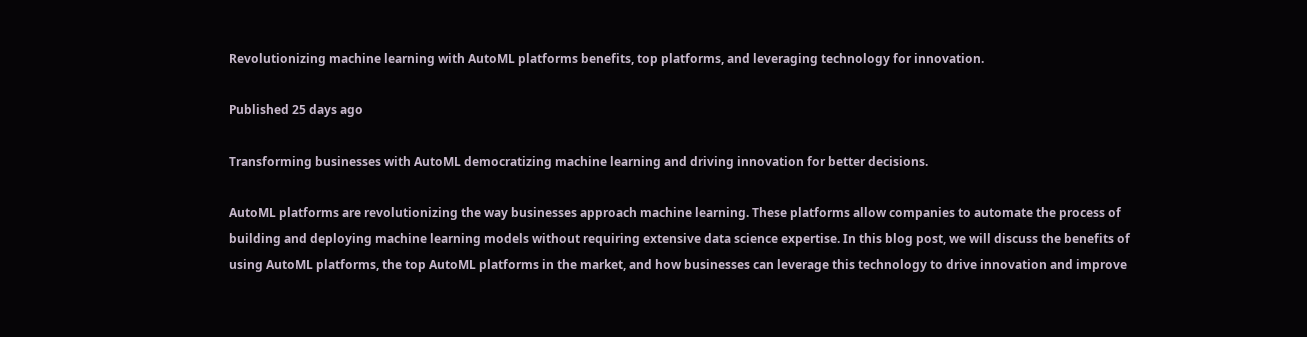Revolutionizing machine learning with AutoML platforms benefits, top platforms, and leveraging technology for innovation.

Published 25 days ago

Transforming businesses with AutoML democratizing machine learning and driving innovation for better decisions.

AutoML platforms are revolutionizing the way businesses approach machine learning. These platforms allow companies to automate the process of building and deploying machine learning models without requiring extensive data science expertise. In this blog post, we will discuss the benefits of using AutoML platforms, the top AutoML platforms in the market, and how businesses can leverage this technology to drive innovation and improve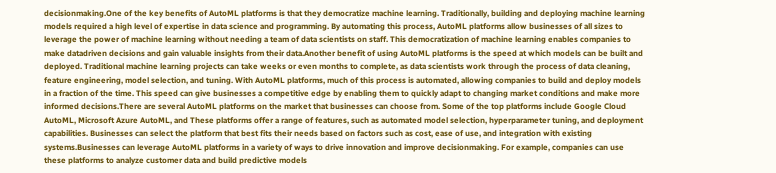decisionmaking.One of the key benefits of AutoML platforms is that they democratize machine learning. Traditionally, building and deploying machine learning models required a high level of expertise in data science and programming. By automating this process, AutoML platforms allow businesses of all sizes to leverage the power of machine learning without needing a team of data scientists on staff. This democratization of machine learning enables companies to make datadriven decisions and gain valuable insights from their data.Another benefit of using AutoML platforms is the speed at which models can be built and deployed. Traditional machine learning projects can take weeks or even months to complete, as data scientists work through the process of data cleaning, feature engineering, model selection, and tuning. With AutoML platforms, much of this process is automated, allowing companies to build and deploy models in a fraction of the time. This speed can give businesses a competitive edge by enabling them to quickly adapt to changing market conditions and make more informed decisions.There are several AutoML platforms on the market that businesses can choose from. Some of the top platforms include Google Cloud AutoML, Microsoft Azure AutoML, and These platforms offer a range of features, such as automated model selection, hyperparameter tuning, and deployment capabilities. Businesses can select the platform that best fits their needs based on factors such as cost, ease of use, and integration with existing systems.Businesses can leverage AutoML platforms in a variety of ways to drive innovation and improve decisionmaking. For example, companies can use these platforms to analyze customer data and build predictive models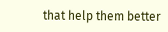that help them better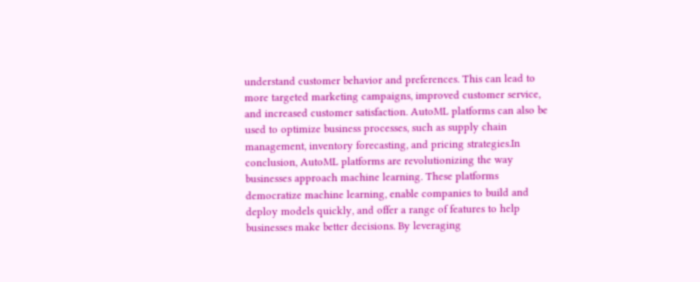understand customer behavior and preferences. This can lead to more targeted marketing campaigns, improved customer service, and increased customer satisfaction. AutoML platforms can also be used to optimize business processes, such as supply chain management, inventory forecasting, and pricing strategies.In conclusion, AutoML platforms are revolutionizing the way businesses approach machine learning. These platforms democratize machine learning, enable companies to build and deploy models quickly, and offer a range of features to help businesses make better decisions. By leveraging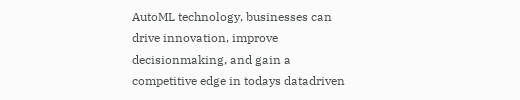AutoML technology, businesses can drive innovation, improve decisionmaking, and gain a competitive edge in todays datadriven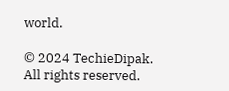world.

© 2024 TechieDipak. All rights reserved.